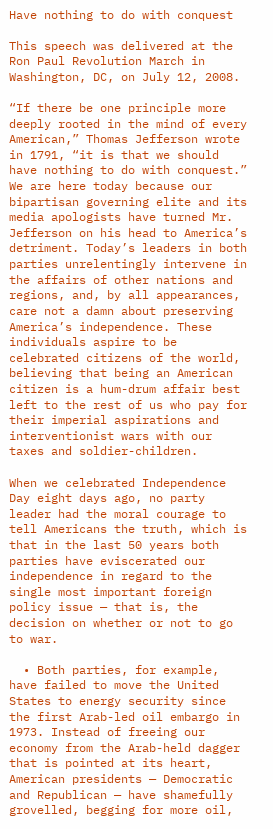Have nothing to do with conquest

This speech was delivered at the Ron Paul Revolution March in Washington, DC, on July 12, 2008.

“If there be one principle more deeply rooted in the mind of every American,” Thomas Jefferson wrote in 1791, “it is that we should have nothing to do with conquest.” We are here today because our bipartisan governing elite and its media apologists have turned Mr. Jefferson on his head to America’s detriment. Today’s leaders in both parties unrelentingly intervene in the affairs of other nations and regions, and, by all appearances, care not a damn about preserving America’s independence. These individuals aspire to be celebrated citizens of the world, believing that being an American citizen is a hum-drum affair best left to the rest of us who pay for their imperial aspirations and interventionist wars with our taxes and soldier-children.

When we celebrated Independence Day eight days ago, no party leader had the moral courage to tell Americans the truth, which is that in the last 50 years both parties have eviscerated our independence in regard to the single most important foreign policy issue — that is, the decision on whether or not to go to war.

  • Both parties, for example, have failed to move the United States to energy security since the first Arab-led oil embargo in 1973. Instead of freeing our economy from the Arab-held dagger that is pointed at its heart, American presidents — Democratic and Republican — have shamefully grovelled, begging for more oil,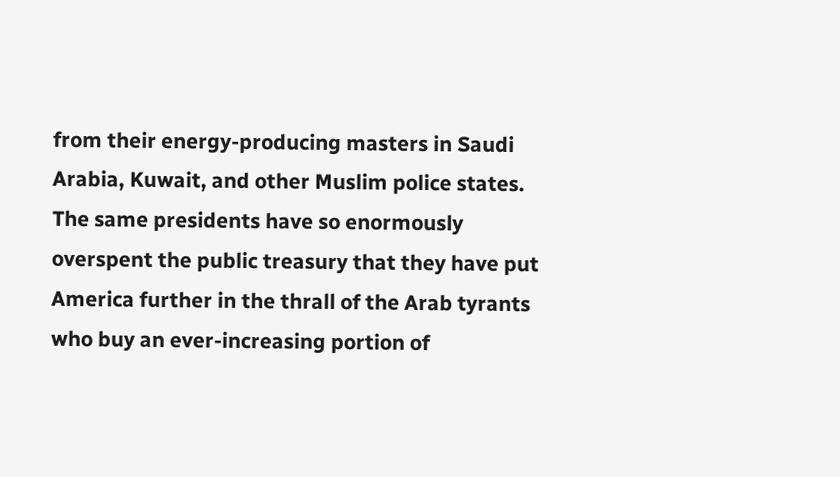from their energy-producing masters in Saudi Arabia, Kuwait, and other Muslim police states. The same presidents have so enormously overspent the public treasury that they have put America further in the thrall of the Arab tyrants who buy an ever-increasing portion of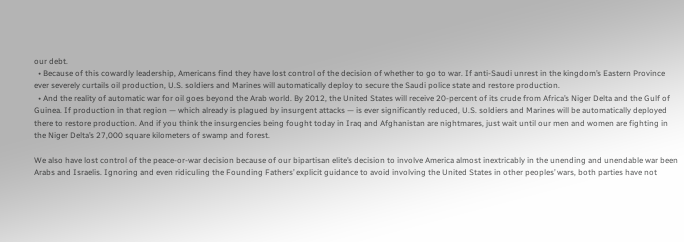our debt.
  • Because of this cowardly leadership, Americans find they have lost control of the decision of whether to go to war. If anti-Saudi unrest in the kingdom’s Eastern Province ever severely curtails oil production, U.S. soldiers and Marines will automatically deploy to secure the Saudi police state and restore production.
  • And the reality of automatic war for oil goes beyond the Arab world. By 2012, the United States will receive 20-percent of its crude from Africa’s Niger Delta and the Gulf of Guinea. If production in that region — which already is plagued by insurgent attacks — is ever significantly reduced, U.S. soldiers and Marines will be automatically deployed there to restore production. And if you think the insurgencies being fought today in Iraq and Afghanistan are nightmares, just wait until our men and women are fighting in the Niger Delta’s 27,000 square kilometers of swamp and forest.

We also have lost control of the peace-or-war decision because of our bipartisan elite’s decision to involve America almost inextricably in the unending and unendable war been Arabs and Israelis. Ignoring and even ridiculing the Founding Fathers’ explicit guidance to avoid involving the United States in other peoples’ wars, both parties have not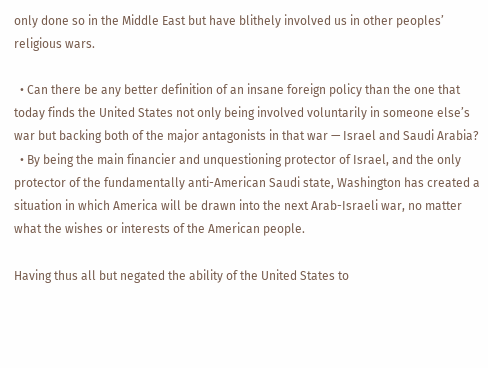only done so in the Middle East but have blithely involved us in other peoples’ religious wars.

  • Can there be any better definition of an insane foreign policy than the one that today finds the United States not only being involved voluntarily in someone else’s war but backing both of the major antagonists in that war — Israel and Saudi Arabia?
  • By being the main financier and unquestioning protector of Israel, and the only protector of the fundamentally anti-American Saudi state, Washington has created a situation in which America will be drawn into the next Arab-Israeli war, no matter what the wishes or interests of the American people.

Having thus all but negated the ability of the United States to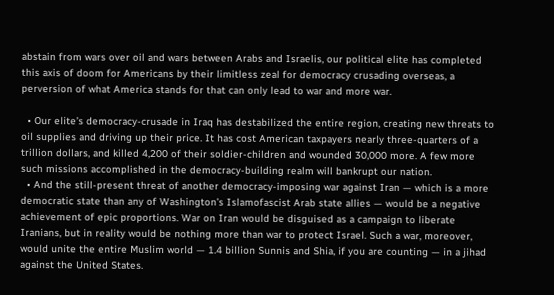abstain from wars over oil and wars between Arabs and Israelis, our political elite has completed this axis of doom for Americans by their limitless zeal for democracy crusading overseas, a perversion of what America stands for that can only lead to war and more war.

  • Our elite’s democracy-crusade in Iraq has destabilized the entire region, creating new threats to oil supplies and driving up their price. It has cost American taxpayers nearly three-quarters of a trillion dollars, and killed 4,200 of their soldier-children and wounded 30,000 more. A few more such missions accomplished in the democracy-building realm will bankrupt our nation.
  • And the still-present threat of another democracy-imposing war against Iran — which is a more democratic state than any of Washington’s Islamofascist Arab state allies — would be a negative achievement of epic proportions. War on Iran would be disguised as a campaign to liberate Iranians, but in reality would be nothing more than war to protect Israel. Such a war, moreover, would unite the entire Muslim world — 1.4 billion Sunnis and Shia, if you are counting — in a jihad against the United States.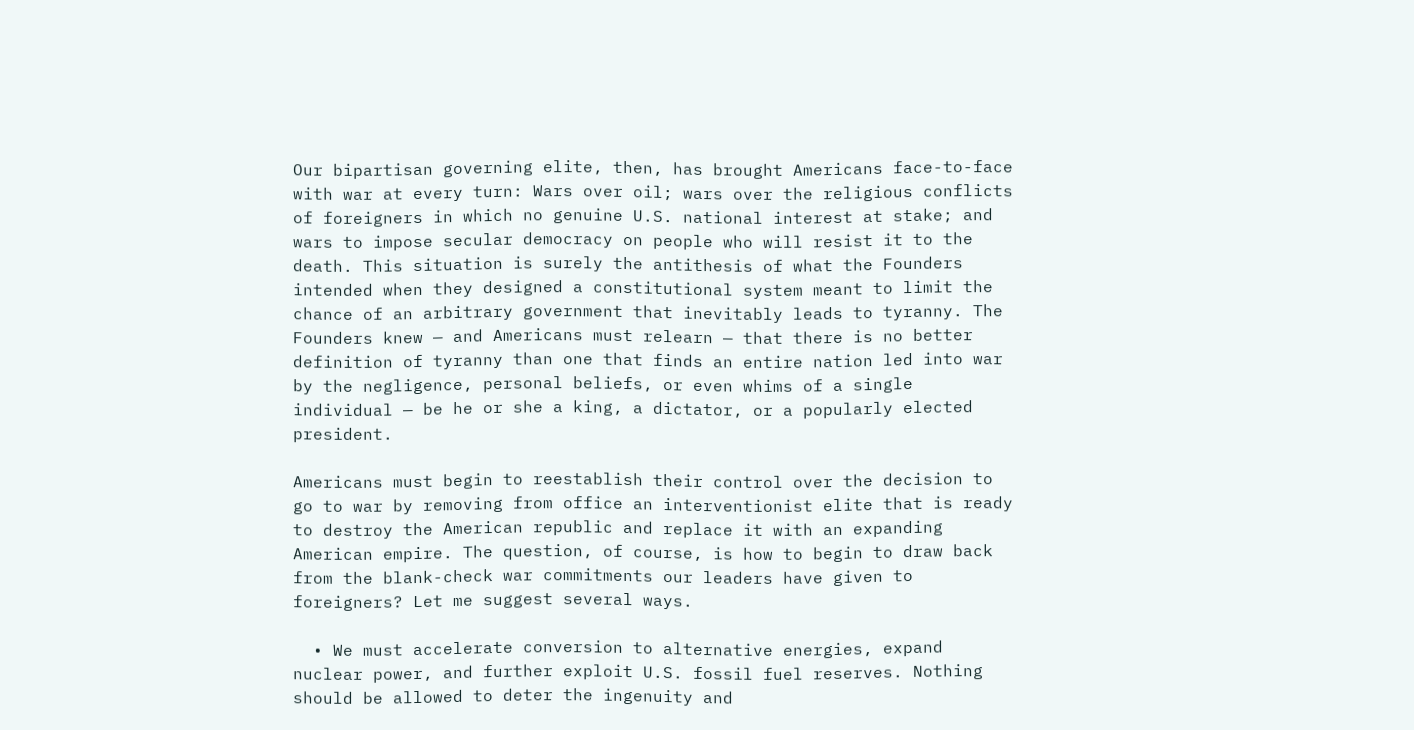Our bipartisan governing elite, then, has brought Americans face-to-face with war at every turn: Wars over oil; wars over the religious conflicts of foreigners in which no genuine U.S. national interest at stake; and wars to impose secular democracy on people who will resist it to the death. This situation is surely the antithesis of what the Founders intended when they designed a constitutional system meant to limit the chance of an arbitrary government that inevitably leads to tyranny. The Founders knew — and Americans must relearn — that there is no better definition of tyranny than one that finds an entire nation led into war by the negligence, personal beliefs, or even whims of a single individual — be he or she a king, a dictator, or a popularly elected president.

Americans must begin to reestablish their control over the decision to go to war by removing from office an interventionist elite that is ready to destroy the American republic and replace it with an expanding American empire. The question, of course, is how to begin to draw back from the blank-check war commitments our leaders have given to foreigners? Let me suggest several ways.

  • We must accelerate conversion to alternative energies, expand nuclear power, and further exploit U.S. fossil fuel reserves. Nothing should be allowed to deter the ingenuity and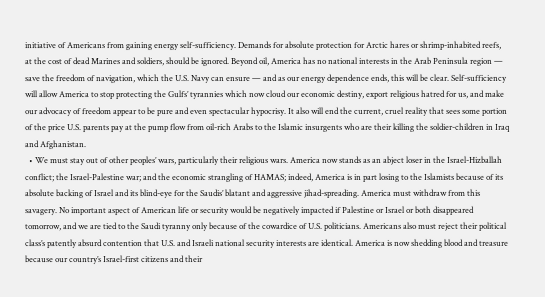initiative of Americans from gaining energy self-sufficiency. Demands for absolute protection for Arctic hares or shrimp-inhabited reefs, at the cost of dead Marines and soldiers, should be ignored. Beyond oil, America has no national interests in the Arab Peninsula region — save the freedom of navigation, which the U.S. Navy can ensure — and as our energy dependence ends, this will be clear. Self-sufficiency will allow America to stop protecting the Gulfs’ tyrannies which now cloud our economic destiny, export religious hatred for us, and make our advocacy of freedom appear to be pure and even spectacular hypocrisy. It also will end the current, cruel reality that sees some portion of the price U.S. parents pay at the pump flow from oil-rich Arabs to the Islamic insurgents who are their killing the soldier-children in Iraq and Afghanistan.
  • We must stay out of other peoples’ wars, particularly their religious wars. America now stands as an abject loser in the Israel-Hizballah conflict; the Israel-Palestine war; and the economic strangling of HAMAS; indeed, America is in part losing to the Islamists because of its absolute backing of Israel and its blind-eye for the Saudis’ blatant and aggressive jihad-spreading. America must withdraw from this savagery. No important aspect of American life or security would be negatively impacted if Palestine or Israel or both disappeared tomorrow, and we are tied to the Saudi tyranny only because of the cowardice of U.S. politicians. Americans also must reject their political class’s patently absurd contention that U.S. and Israeli national security interests are identical. America is now shedding blood and treasure because our country’s Israel-first citizens and their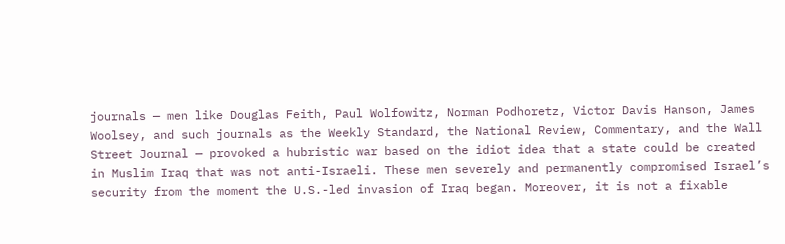journals — men like Douglas Feith, Paul Wolfowitz, Norman Podhoretz, Victor Davis Hanson, James Woolsey, and such journals as the Weekly Standard, the National Review, Commentary, and the Wall Street Journal — provoked a hubristic war based on the idiot idea that a state could be created in Muslim Iraq that was not anti-Israeli. These men severely and permanently compromised Israel’s security from the moment the U.S.-led invasion of Iraq began. Moreover, it is not a fixable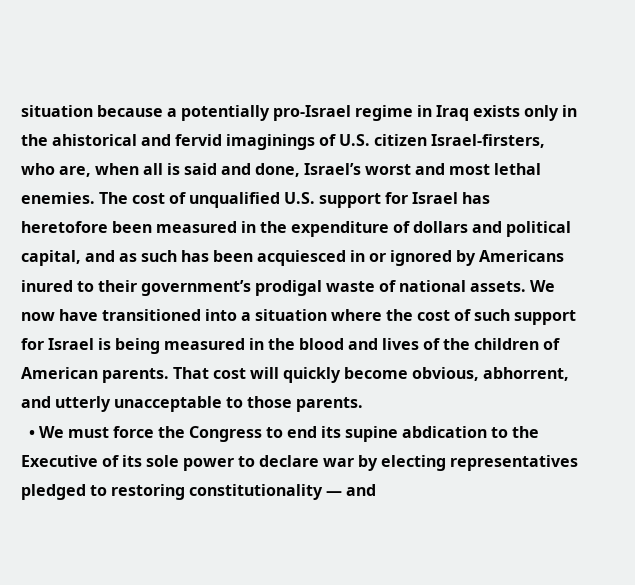situation because a potentially pro-Israel regime in Iraq exists only in the ahistorical and fervid imaginings of U.S. citizen Israel-firsters, who are, when all is said and done, Israel’s worst and most lethal enemies. The cost of unqualified U.S. support for Israel has heretofore been measured in the expenditure of dollars and political capital, and as such has been acquiesced in or ignored by Americans inured to their government’s prodigal waste of national assets. We now have transitioned into a situation where the cost of such support for Israel is being measured in the blood and lives of the children of American parents. That cost will quickly become obvious, abhorrent, and utterly unacceptable to those parents.
  • We must force the Congress to end its supine abdication to the Executive of its sole power to declare war by electing representatives pledged to restoring constitutionality — and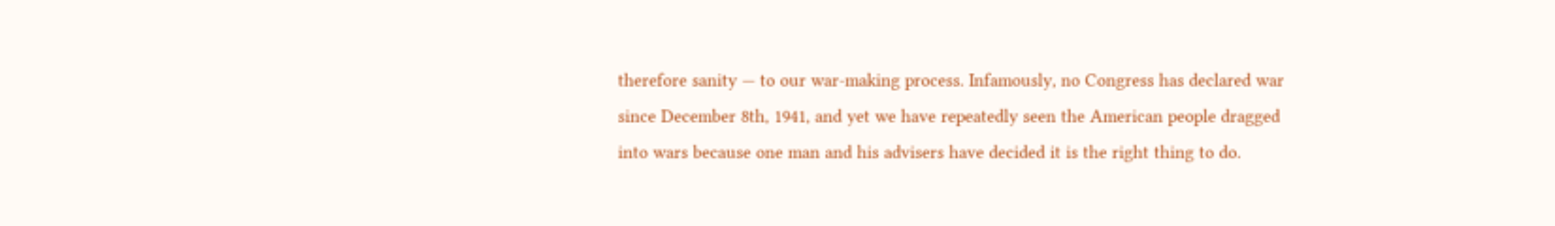therefore sanity — to our war-making process. Infamously, no Congress has declared war since December 8th, 1941, and yet we have repeatedly seen the American people dragged into wars because one man and his advisers have decided it is the right thing to do.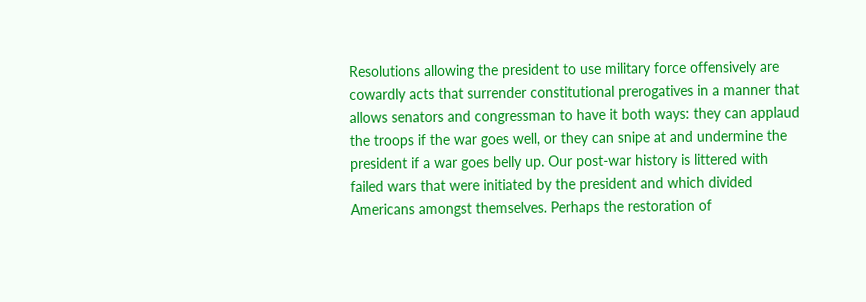Resolutions allowing the president to use military force offensively are cowardly acts that surrender constitutional prerogatives in a manner that allows senators and congressman to have it both ways: they can applaud the troops if the war goes well, or they can snipe at and undermine the president if a war goes belly up. Our post-war history is littered with failed wars that were initiated by the president and which divided Americans amongst themselves. Perhaps the restoration of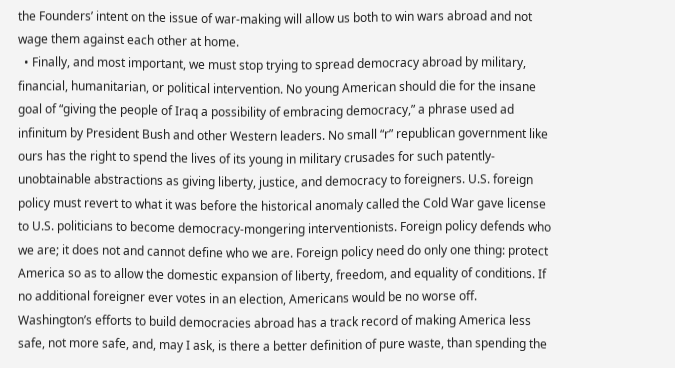the Founders’ intent on the issue of war-making will allow us both to win wars abroad and not wage them against each other at home.
  • Finally, and most important, we must stop trying to spread democracy abroad by military, financial, humanitarian, or political intervention. No young American should die for the insane goal of “giving the people of Iraq a possibility of embracing democracy,” a phrase used ad infinitum by President Bush and other Western leaders. No small “r” republican government like ours has the right to spend the lives of its young in military crusades for such patently-unobtainable abstractions as giving liberty, justice, and democracy to foreigners. U.S. foreign policy must revert to what it was before the historical anomaly called the Cold War gave license to U.S. politicians to become democracy-mongering interventionists. Foreign policy defends who we are; it does not and cannot define who we are. Foreign policy need do only one thing: protect America so as to allow the domestic expansion of liberty, freedom, and equality of conditions. If no additional foreigner ever votes in an election, Americans would be no worse off. Washington’s efforts to build democracies abroad has a track record of making America less safe, not more safe, and, may I ask, is there a better definition of pure waste, than spending the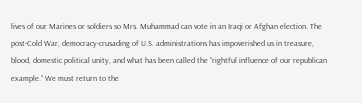lives of our Marines or soldiers so Mrs. Muhammad can vote in an Iraqi or Afghan election. The post-Cold War, democracy-crusading of U.S. administrations has impoverished us in treasure, blood, domestic political unity, and what has been called the “rightful influence of our republican example.” We must return to the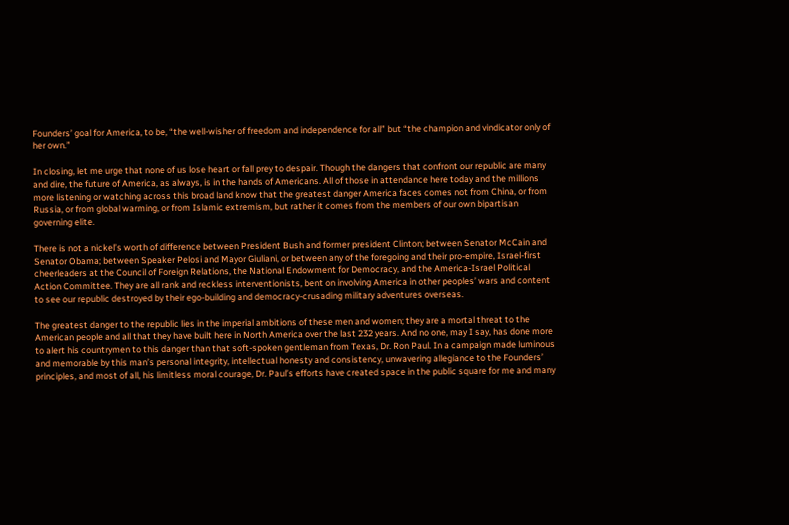Founders’ goal for America, to be, “the well-wisher of freedom and independence for all” but “the champion and vindicator only of her own.”

In closing, let me urge that none of us lose heart or fall prey to despair. Though the dangers that confront our republic are many and dire, the future of America, as always, is in the hands of Americans. All of those in attendance here today and the millions more listening or watching across this broad land know that the greatest danger America faces comes not from China, or from Russia, or from global warming, or from Islamic extremism, but rather it comes from the members of our own bipartisan governing elite.

There is not a nickel’s worth of difference between President Bush and former president Clinton; between Senator McCain and Senator Obama; between Speaker Pelosi and Mayor Giuliani, or between any of the foregoing and their pro-empire, Israel-first cheerleaders at the Council of Foreign Relations, the National Endowment for Democracy, and the America-Israel Political Action Committee. They are all rank and reckless interventionists, bent on involving America in other peoples’ wars and content to see our republic destroyed by their ego-building and democracy-crusading military adventures overseas.

The greatest danger to the republic lies in the imperial ambitions of these men and women; they are a mortal threat to the American people and all that they have built here in North America over the last 232 years. And no one, may I say, has done more to alert his countrymen to this danger than that soft-spoken gentleman from Texas, Dr. Ron Paul. In a campaign made luminous and memorable by this man’s personal integrity, intellectual honesty and consistency, unwavering allegiance to the Founders’ principles, and most of all, his limitless moral courage, Dr. Paul’s efforts have created space in the public square for me and many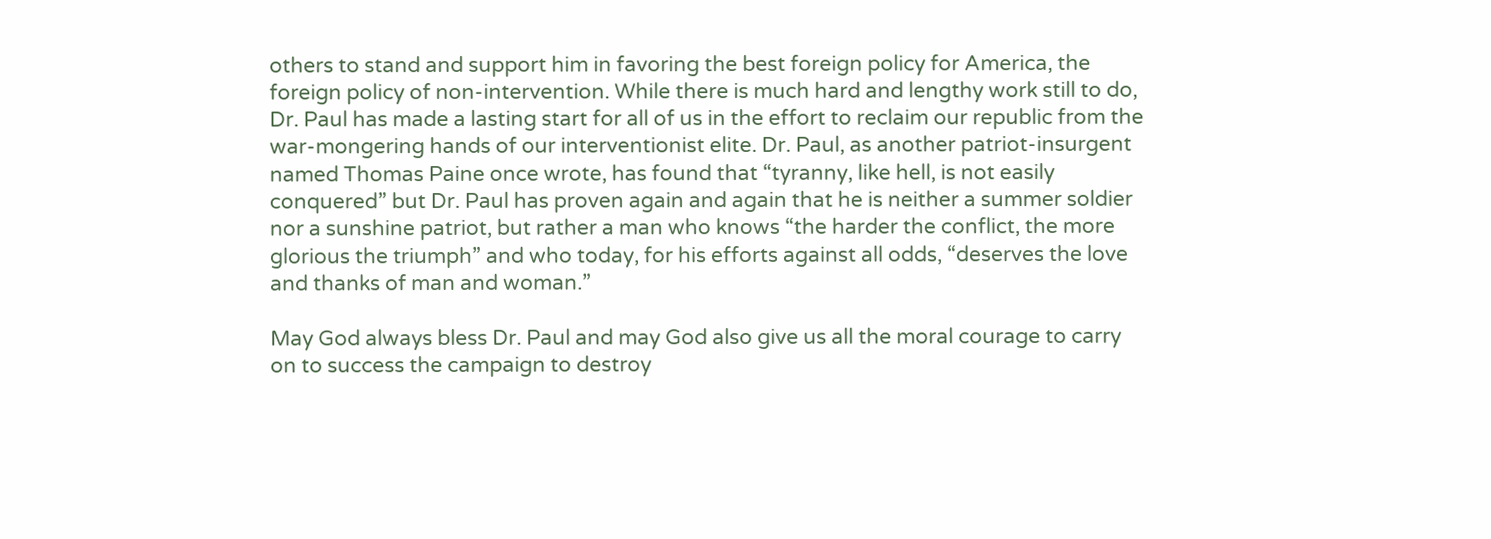others to stand and support him in favoring the best foreign policy for America, the foreign policy of non-intervention. While there is much hard and lengthy work still to do, Dr. Paul has made a lasting start for all of us in the effort to reclaim our republic from the war-mongering hands of our interventionist elite. Dr. Paul, as another patriot-insurgent named Thomas Paine once wrote, has found that “tyranny, like hell, is not easily conquered” but Dr. Paul has proven again and again that he is neither a summer soldier nor a sunshine patriot, but rather a man who knows “the harder the conflict, the more glorious the triumph” and who today, for his efforts against all odds, “deserves the love and thanks of man and woman.”

May God always bless Dr. Paul and may God also give us all the moral courage to carry on to success the campaign to destroy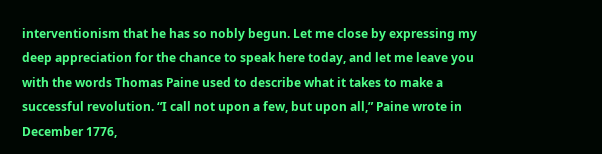interventionism that he has so nobly begun. Let me close by expressing my deep appreciation for the chance to speak here today, and let me leave you with the words Thomas Paine used to describe what it takes to make a successful revolution. “I call not upon a few, but upon all,” Paine wrote in December 1776,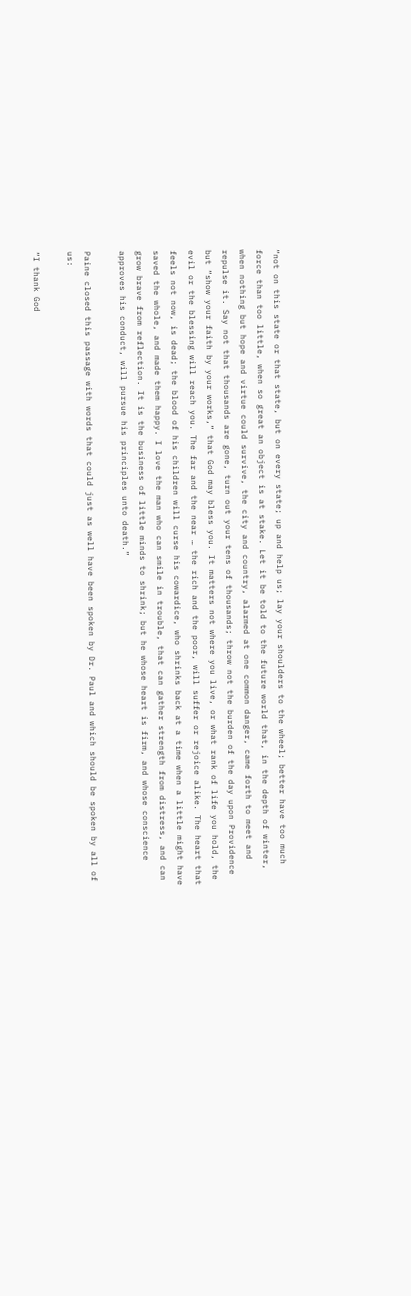“not on this state or that state, but on every state; up and help us; lay your shoulders to the wheel; better have too much force than too little, when so great an object is at stake. Let it be told to the future world that, in the depth of winter, when nothing but hope and virtue could survive, the city and country, alarmed at one common danger, came forth to meet and repulse it. Say not that thousands are gone, turn out your tens of thousands; throw not the burden of the day upon Providence but “show your faith by your works,” that God may bless you. It matters not where you live, or what rank of life you hold, the evil or the blessing will reach you. The far and the near … the rich and the poor, will suffer or rejoice alike. The heart that feels not now, is dead; the blood of his children will curse his cowardice, who shrinks back at a time when a little might have saved the whole, and made them happy. I love the man who can smile in trouble, that can gather strength from distress, and can grow brave from reflection. It is the business of little minds to shrink; but he whose heart is firm, and whose conscience approves his conduct, will pursue his principles unto death.”

Paine closed this passage with words that could just as well have been spoken by Dr. Paul and which should be spoken by all of us:

“I thank God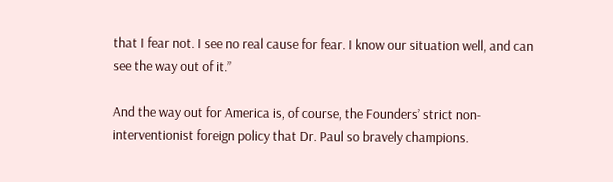that I fear not. I see no real cause for fear. I know our situation well, and can see the way out of it.”

And the way out for America is, of course, the Founders’ strict non-interventionist foreign policy that Dr. Paul so bravely champions.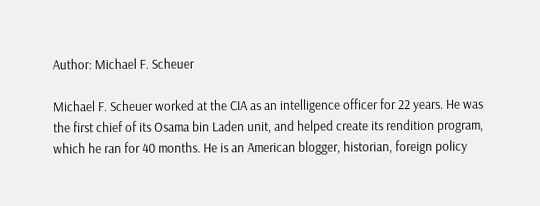Author: Michael F. Scheuer

Michael F. Scheuer worked at the CIA as an intelligence officer for 22 years. He was the first chief of its Osama bin Laden unit, and helped create its rendition program, which he ran for 40 months. He is an American blogger, historian, foreign policy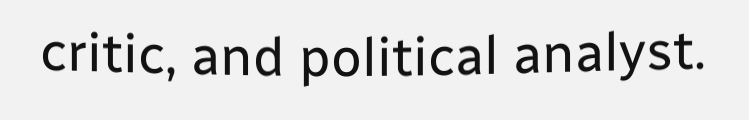critic, and political analyst.